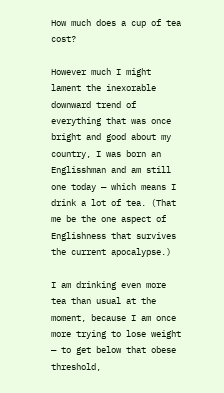How much does a cup of tea cost?

However much I might lament the inexorable downward trend of everything that was once bright and good about my country, I was born an Englisshman and am still one today — which means I drink a lot of tea. (That me be the one aspect of Englishness that survives the current apocalypse.)

I am drinking even more tea than usual at the moment, because I am once more trying to lose weight — to get below that obese threshold,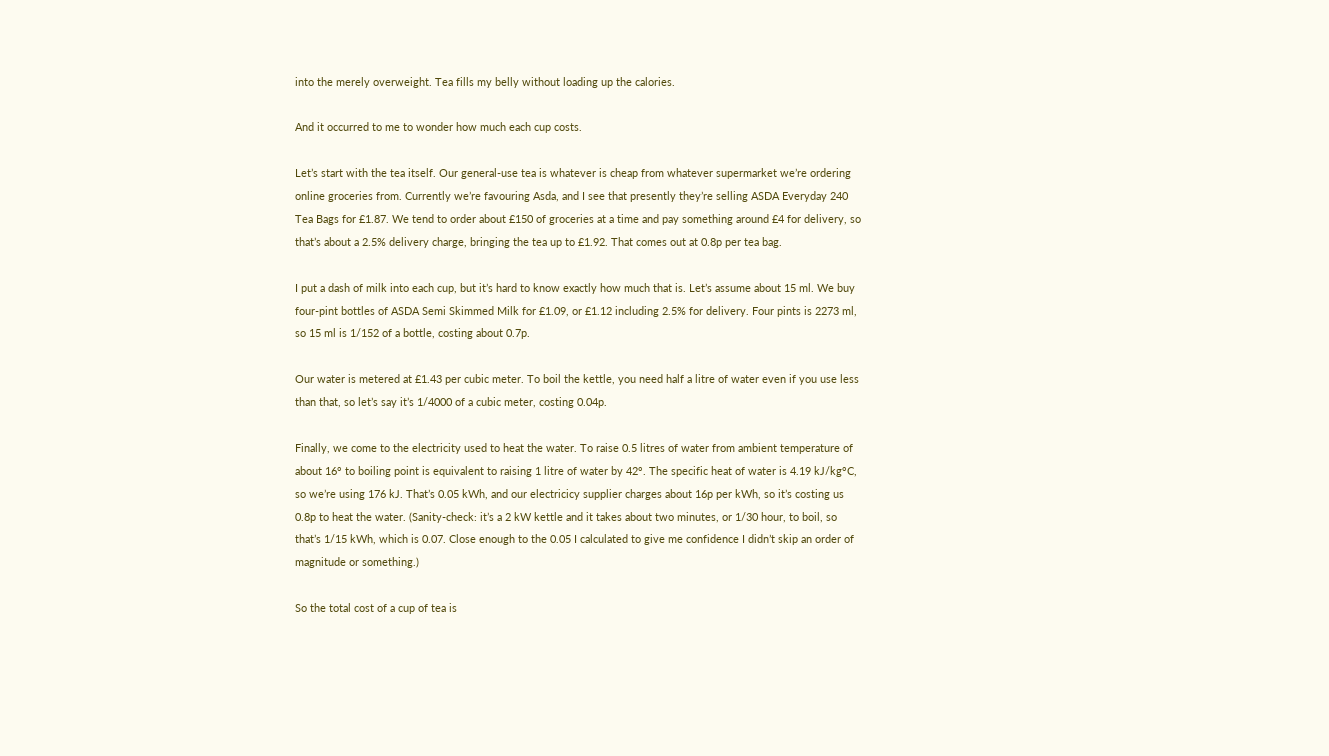into the merely overweight. Tea fills my belly without loading up the calories.

And it occurred to me to wonder how much each cup costs.

Let’s start with the tea itself. Our general-use tea is whatever is cheap from whatever supermarket we’re ordering online groceries from. Currently we’re favouring Asda, and I see that presently they’re selling ASDA Everyday 240 Tea Bags for £1.87. We tend to order about £150 of groceries at a time and pay something around £4 for delivery, so that’s about a 2.5% delivery charge, bringing the tea up to £1.92. That comes out at 0.8p per tea bag.

I put a dash of milk into each cup, but it’s hard to know exactly how much that is. Let’s assume about 15 ml. We buy four-pint bottles of ASDA Semi Skimmed Milk for £1.09, or £1.12 including 2.5% for delivery. Four pints is 2273 ml, so 15 ml is 1/152 of a bottle, costing about 0.7p.

Our water is metered at £1.43 per cubic meter. To boil the kettle, you need half a litre of water even if you use less than that, so let’s say it’s 1/4000 of a cubic meter, costing 0.04p.

Finally, we come to the electricity used to heat the water. To raise 0.5 litres of water from ambient temperature of about 16° to boiling point is equivalent to raising 1 litre of water by 42°. The specific heat of water is 4.19 kJ/kg°C, so we’re using 176 kJ. That’s 0.05 kWh, and our electricicy supplier charges about 16p per kWh, so it’s costing us 0.8p to heat the water. (Sanity-check: it’s a 2 kW kettle and it takes about two minutes, or 1/30 hour, to boil, so that’s 1/15 kWh, which is 0.07. Close enough to the 0.05 I calculated to give me confidence I didn’t skip an order of magnitude or something.)

So the total cost of a cup of tea is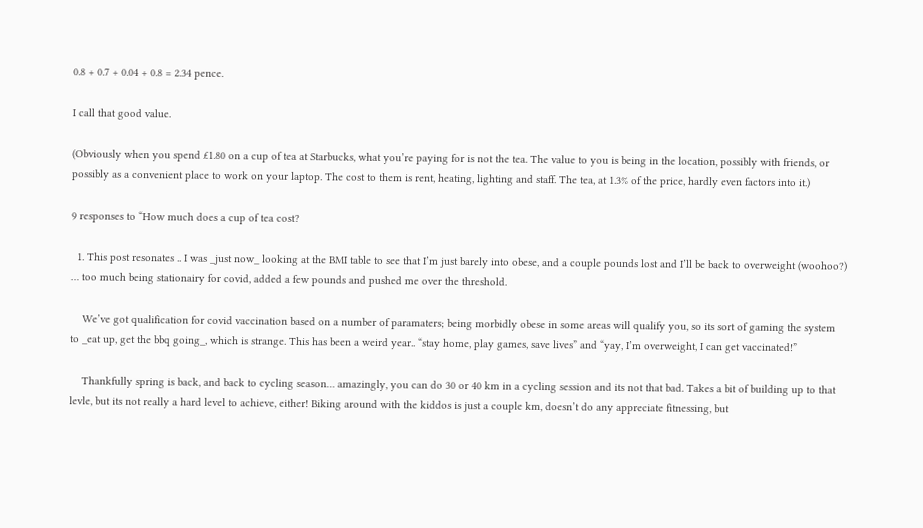0.8 + 0.7 + 0.04 + 0.8 = 2.34 pence.

I call that good value.

(Obviously when you spend £1.80 on a cup of tea at Starbucks, what you’re paying for is not the tea. The value to you is being in the location, possibly with friends, or possibly as a convenient place to work on your laptop. The cost to them is rent, heating, lighting and staff. The tea, at 1.3% of the price, hardly even factors into it.)

9 responses to “How much does a cup of tea cost?

  1. This post resonates .. I was _just now_ looking at the BMI table to see that I’m just barely into obese, and a couple pounds lost and I’ll be back to overweight (woohoo?) … too much being stationairy for covid, added a few pounds and pushed me over the threshold.

    We’ve got qualification for covid vaccination based on a number of paramaters; being morbidly obese in some areas will qualify you, so its sort of gaming the system to _eat up, get the bbq going_, which is strange. This has been a weird year.. “stay home, play games, save lives” and “yay, I’m overweight, I can get vaccinated!”

    Thankfully spring is back, and back to cycling season… amazingly, you can do 30 or 40 km in a cycling session and its not that bad. Takes a bit of building up to that levle, but its not really a hard level to achieve, either! Biking around with the kiddos is just a couple km, doesn’t do any appreciate fitnessing, but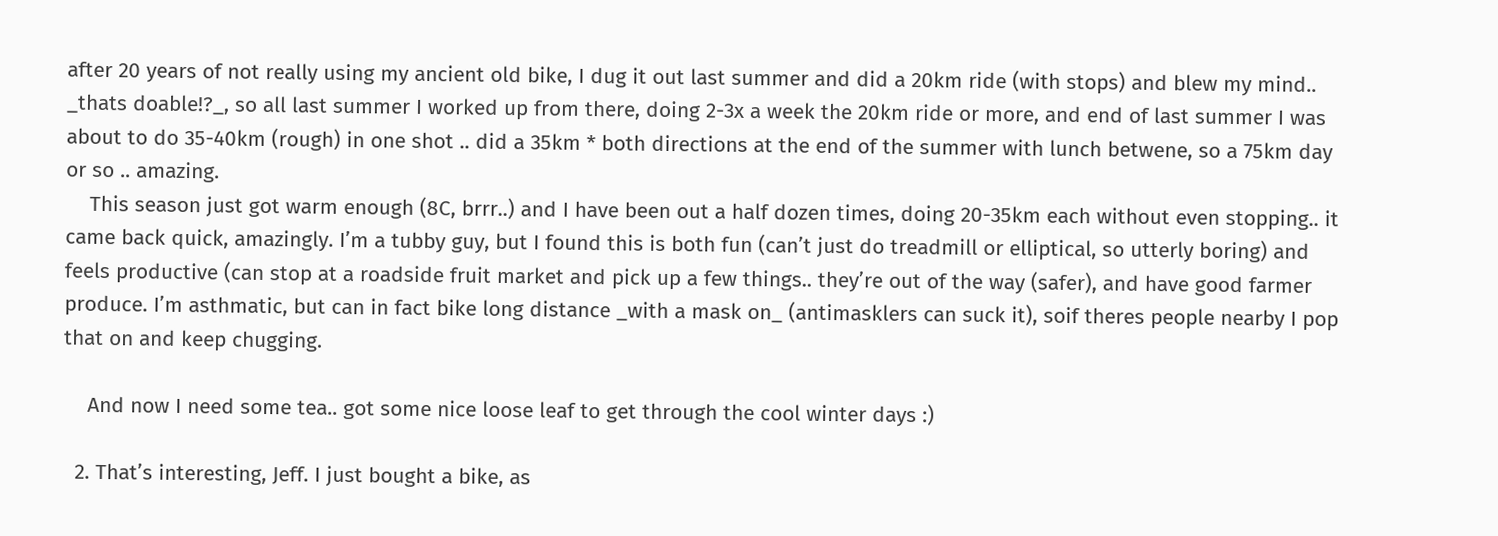after 20 years of not really using my ancient old bike, I dug it out last summer and did a 20km ride (with stops) and blew my mind.. _thats doable!?_, so all last summer I worked up from there, doing 2-3x a week the 20km ride or more, and end of last summer I was about to do 35-40km (rough) in one shot .. did a 35km * both directions at the end of the summer with lunch betwene, so a 75km day or so .. amazing.
    This season just got warm enough (8C, brrr..) and I have been out a half dozen times, doing 20-35km each without even stopping.. it came back quick, amazingly. I’m a tubby guy, but I found this is both fun (can’t just do treadmill or elliptical, so utterly boring) and feels productive (can stop at a roadside fruit market and pick up a few things.. they’re out of the way (safer), and have good farmer produce. I’m asthmatic, but can in fact bike long distance _with a mask on_ (antimasklers can suck it), soif theres people nearby I pop that on and keep chugging.

    And now I need some tea.. got some nice loose leaf to get through the cool winter days :)

  2. That’s interesting, Jeff. I just bought a bike, as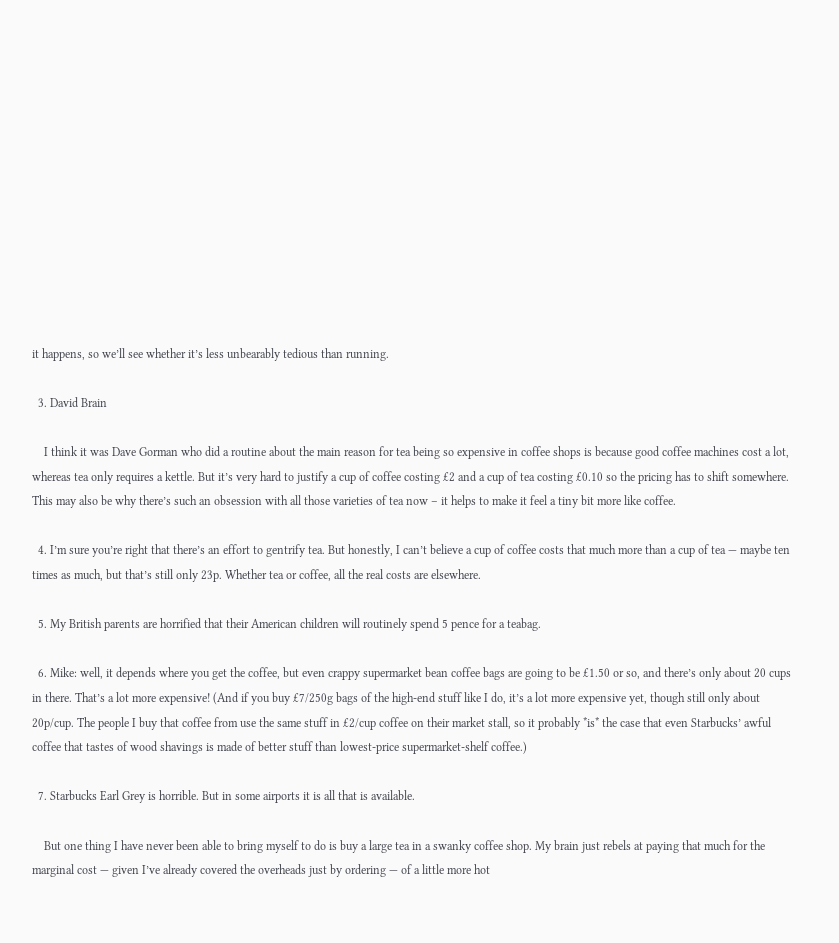it happens, so we’ll see whether it’s less unbearably tedious than running.

  3. David Brain

    I think it was Dave Gorman who did a routine about the main reason for tea being so expensive in coffee shops is because good coffee machines cost a lot, whereas tea only requires a kettle. But it’s very hard to justify a cup of coffee costing £2 and a cup of tea costing £0.10 so the pricing has to shift somewhere. This may also be why there’s such an obsession with all those varieties of tea now – it helps to make it feel a tiny bit more like coffee.

  4. I’m sure you’re right that there’s an effort to gentrify tea. But honestly, I can’t believe a cup of coffee costs that much more than a cup of tea — maybe ten times as much, but that’s still only 23p. Whether tea or coffee, all the real costs are elsewhere.

  5. My British parents are horrified that their American children will routinely spend 5 pence for a teabag.

  6. Mike: well, it depends where you get the coffee, but even crappy supermarket bean coffee bags are going to be £1.50 or so, and there’s only about 20 cups in there. That’s a lot more expensive! (And if you buy £7/250g bags of the high-end stuff like I do, it’s a lot more expensive yet, though still only about 20p/cup. The people I buy that coffee from use the same stuff in £2/cup coffee on their market stall, so it probably *is* the case that even Starbucks’ awful coffee that tastes of wood shavings is made of better stuff than lowest-price supermarket-shelf coffee.)

  7. Starbucks Earl Grey is horrible. But in some airports it is all that is available.

    But one thing I have never been able to bring myself to do is buy a large tea in a swanky coffee shop. My brain just rebels at paying that much for the marginal cost — given I’ve already covered the overheads just by ordering — of a little more hot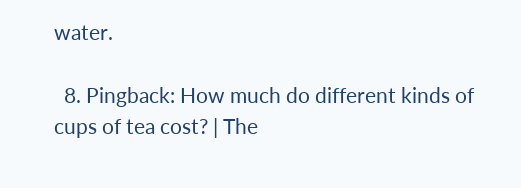water.

  8. Pingback: How much do different kinds of cups of tea cost? | The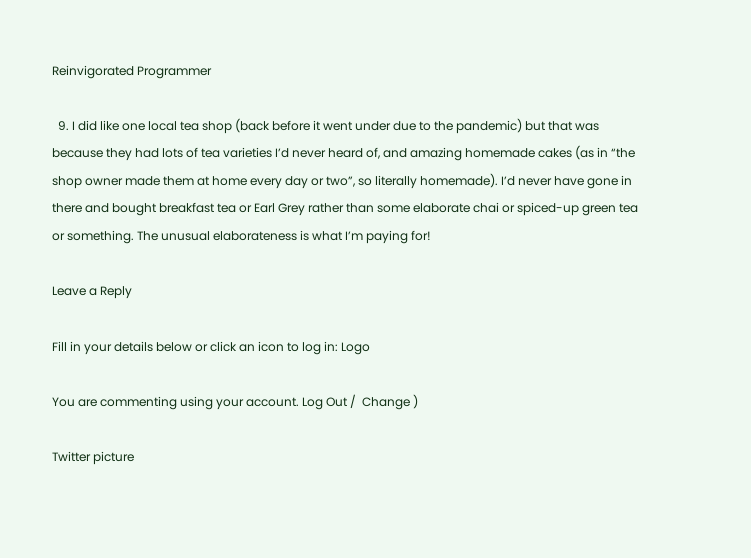Reinvigorated Programmer

  9. I did like one local tea shop (back before it went under due to the pandemic) but that was because they had lots of tea varieties I’d never heard of, and amazing homemade cakes (as in “the shop owner made them at home every day or two”, so literally homemade). I’d never have gone in there and bought breakfast tea or Earl Grey rather than some elaborate chai or spiced-up green tea or something. The unusual elaborateness is what I’m paying for!

Leave a Reply

Fill in your details below or click an icon to log in: Logo

You are commenting using your account. Log Out /  Change )

Twitter picture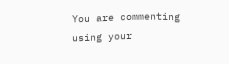You are commenting using your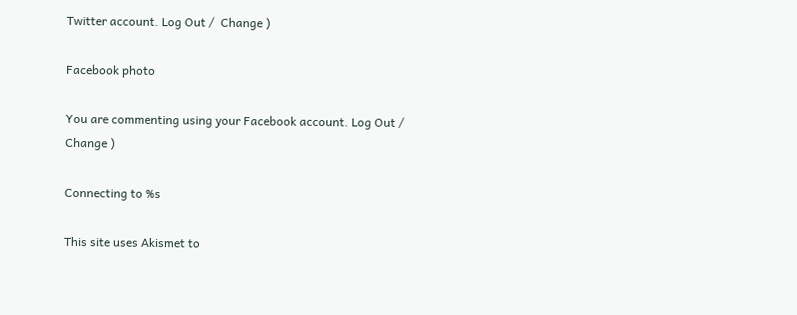Twitter account. Log Out /  Change )

Facebook photo

You are commenting using your Facebook account. Log Out /  Change )

Connecting to %s

This site uses Akismet to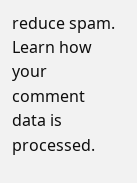reduce spam. Learn how your comment data is processed.